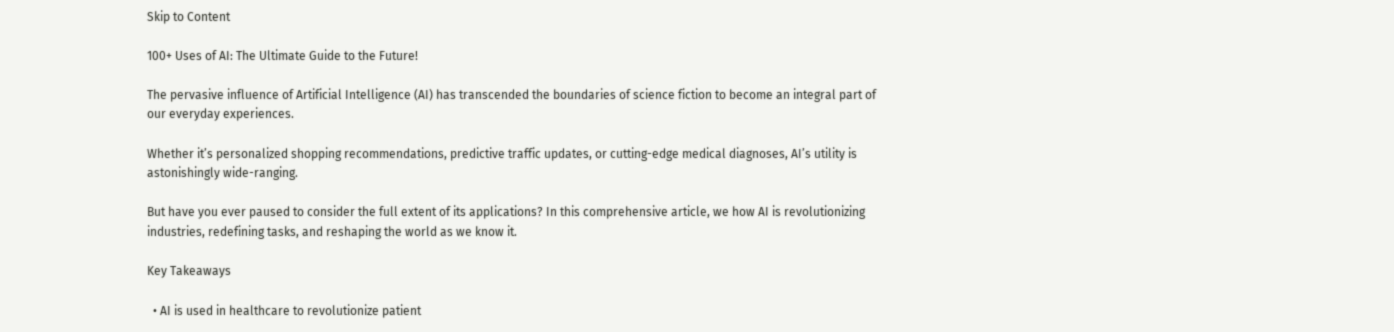Skip to Content

100+ Uses of AI: The Ultimate Guide to the Future!

The pervasive influence of Artificial Intelligence (AI) has transcended the boundaries of science fiction to become an integral part of our everyday experiences.

Whether it’s personalized shopping recommendations, predictive traffic updates, or cutting-edge medical diagnoses, AI’s utility is astonishingly wide-ranging.

But have you ever paused to consider the full extent of its applications? In this comprehensive article, we how AI is revolutionizing industries, redefining tasks, and reshaping the world as we know it.

Key Takeaways

  • AI is used in healthcare to revolutionize patient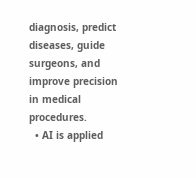diagnosis, predict diseases, guide surgeons, and improve precision in medical procedures.
  • AI is applied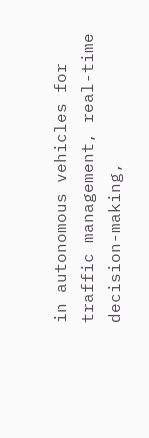in autonomous vehicles for traffic management, real-time decision-making,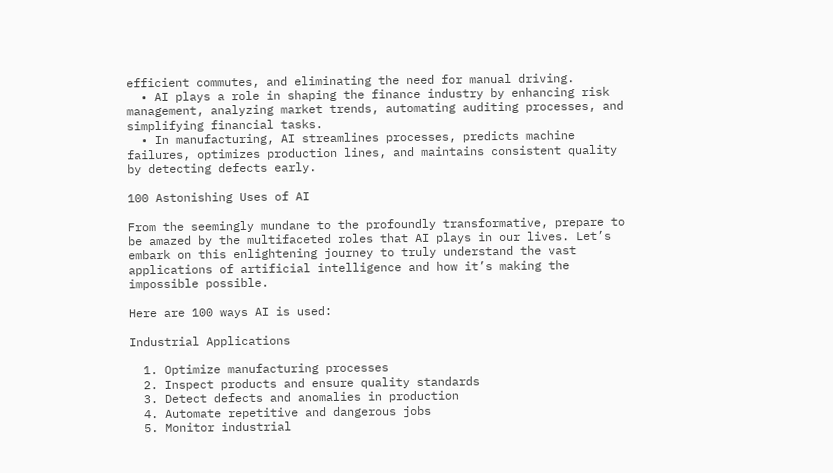efficient commutes, and eliminating the need for manual driving.
  • AI plays a role in shaping the finance industry by enhancing risk management, analyzing market trends, automating auditing processes, and simplifying financial tasks.
  • In manufacturing, AI streamlines processes, predicts machine failures, optimizes production lines, and maintains consistent quality by detecting defects early.

100 Astonishing Uses of AI

From the seemingly mundane to the profoundly transformative, prepare to be amazed by the multifaceted roles that AI plays in our lives. Let’s embark on this enlightening journey to truly understand the vast applications of artificial intelligence and how it’s making the impossible possible.

Here are 100 ways AI is used:

Industrial Applications

  1. Optimize manufacturing processes
  2. Inspect products and ensure quality standards
  3. Detect defects and anomalies in production
  4. Automate repetitive and dangerous jobs
  5. Monitor industrial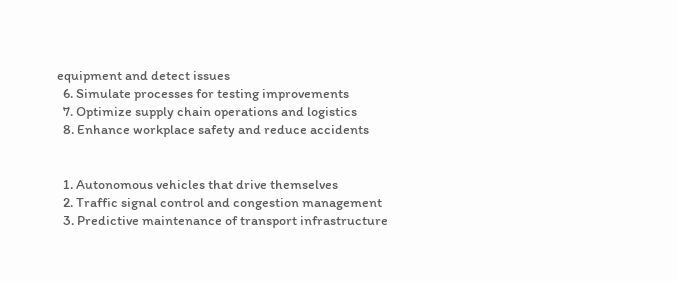equipment and detect issues
  6. Simulate processes for testing improvements
  7. Optimize supply chain operations and logistics
  8. Enhance workplace safety and reduce accidents


  1. Autonomous vehicles that drive themselves
  2. Traffic signal control and congestion management
  3. Predictive maintenance of transport infrastructure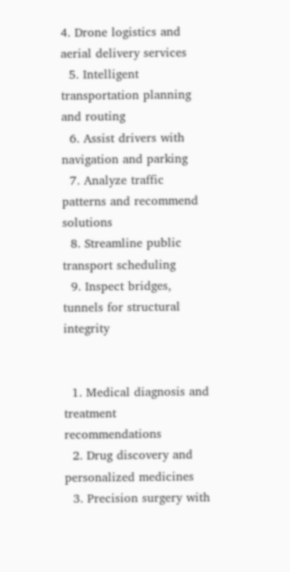4. Drone logistics and aerial delivery services
  5. Intelligent transportation planning and routing
  6. Assist drivers with navigation and parking
  7. Analyze traffic patterns and recommend solutions
  8. Streamline public transport scheduling
  9. Inspect bridges, tunnels for structural integrity


  1. Medical diagnosis and treatment recommendations
  2. Drug discovery and personalized medicines
  3. Precision surgery with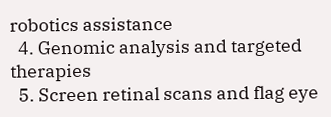robotics assistance
  4. Genomic analysis and targeted therapies
  5. Screen retinal scans and flag eye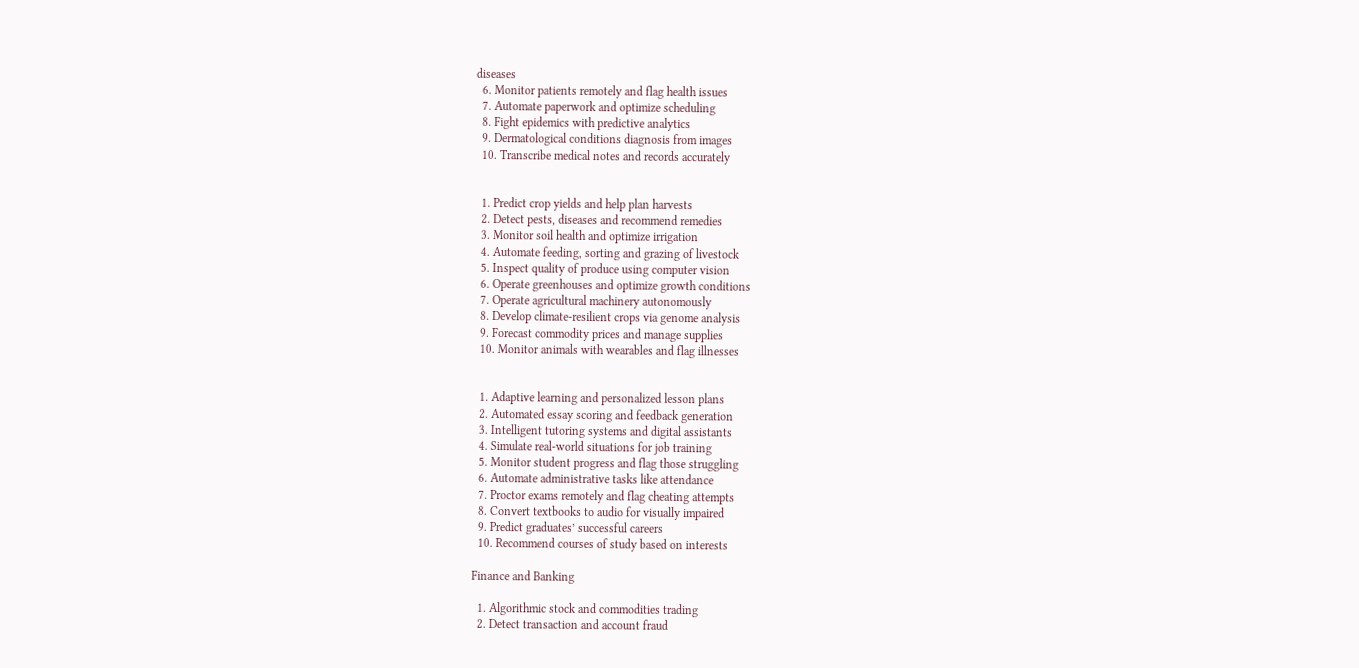diseases
  6. Monitor patients remotely and flag health issues
  7. Automate paperwork and optimize scheduling
  8. Fight epidemics with predictive analytics
  9. Dermatological conditions diagnosis from images
  10. Transcribe medical notes and records accurately


  1. Predict crop yields and help plan harvests
  2. Detect pests, diseases and recommend remedies
  3. Monitor soil health and optimize irrigation
  4. Automate feeding, sorting and grazing of livestock
  5. Inspect quality of produce using computer vision
  6. Operate greenhouses and optimize growth conditions
  7. Operate agricultural machinery autonomously
  8. Develop climate-resilient crops via genome analysis
  9. Forecast commodity prices and manage supplies
  10. Monitor animals with wearables and flag illnesses


  1. Adaptive learning and personalized lesson plans
  2. Automated essay scoring and feedback generation
  3. Intelligent tutoring systems and digital assistants
  4. Simulate real-world situations for job training
  5. Monitor student progress and flag those struggling
  6. Automate administrative tasks like attendance
  7. Proctor exams remotely and flag cheating attempts
  8. Convert textbooks to audio for visually impaired
  9. Predict graduates’ successful careers
  10. Recommend courses of study based on interests

Finance and Banking

  1. Algorithmic stock and commodities trading
  2. Detect transaction and account fraud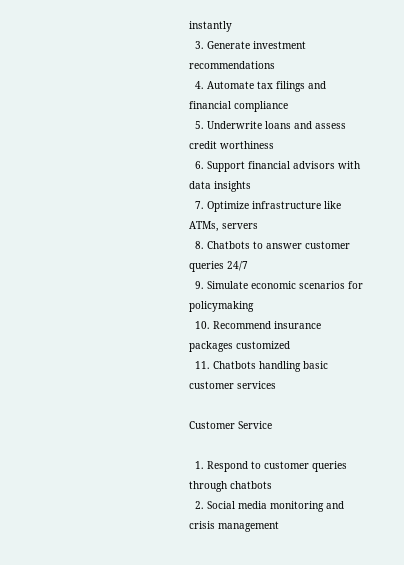instantly
  3. Generate investment recommendations
  4. Automate tax filings and financial compliance
  5. Underwrite loans and assess credit worthiness
  6. Support financial advisors with data insights
  7. Optimize infrastructure like ATMs, servers
  8. Chatbots to answer customer queries 24/7
  9. Simulate economic scenarios for policymaking
  10. Recommend insurance packages customized
  11. Chatbots handling basic customer services

Customer Service

  1. Respond to customer queries through chatbots
  2. Social media monitoring and crisis management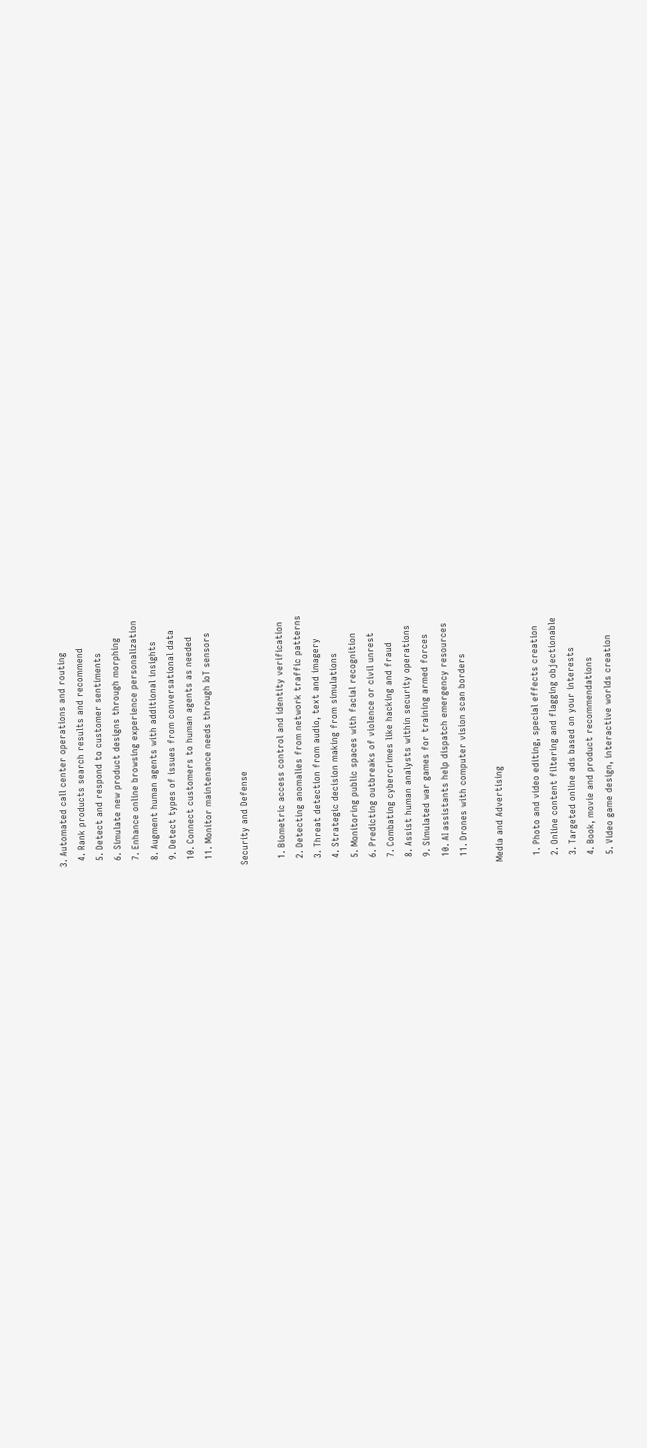3. Automated call center operations and routing
  4. Rank products search results and recommend
  5. Detect and respond to customer sentiments
  6. Simulate new product designs through morphing
  7. Enhance online browsing experience personalization
  8. Augment human agents with additional insights
  9. Detect types of issues from conversational data
  10. Connect customers to human agents as needed
  11. Monitor maintenance needs through IoT sensors

Security and Defense

  1. Biometric access control and identity verification
  2. Detecting anomalies from network traffic patterns
  3. Threat detection from audio, text and imagery
  4. Strategic decision making from simulations
  5. Monitoring public spaces with facial recognition
  6. Predicting outbreaks of violence or civil unrest
  7. Combating cybercrimes like hacking and fraud
  8. Assist human analysts within security operations
  9. Simulated war games for training armed forces
  10. AI assistants help dispatch emergency resources
  11. Drones with computer vision scan borders

Media and Advertising

  1. Photo and video editing, special effects creation
  2. Online content filtering and flagging objectionable
  3. Targeted online ads based on your interests
  4. Book, movie and product recommendations
  5. Video game design, interactive worlds creation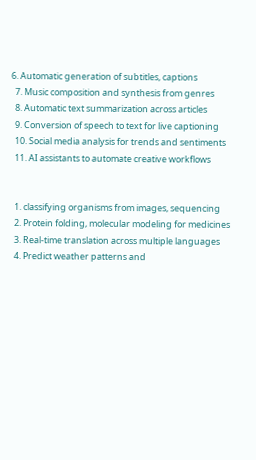6. Automatic generation of subtitles, captions
  7. Music composition and synthesis from genres
  8. Automatic text summarization across articles
  9. Conversion of speech to text for live captioning
  10. Social media analysis for trends and sentiments
  11. AI assistants to automate creative workflows


  1. classifying organisms from images, sequencing
  2. Protein folding, molecular modeling for medicines
  3. Real-time translation across multiple languages
  4. Predict weather patterns and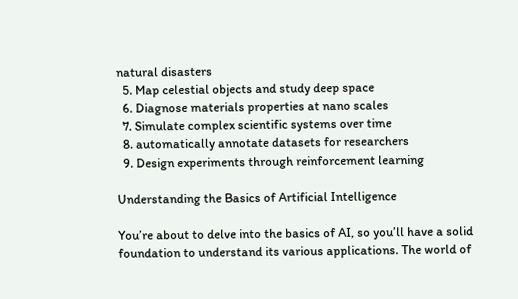natural disasters
  5. Map celestial objects and study deep space
  6. Diagnose materials properties at nano scales
  7. Simulate complex scientific systems over time
  8. automatically annotate datasets for researchers
  9. Design experiments through reinforcement learning

Understanding the Basics of Artificial Intelligence

You’re about to delve into the basics of AI, so you’ll have a solid foundation to understand its various applications. The world of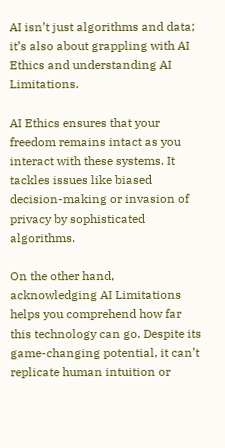AI isn’t just algorithms and data; it’s also about grappling with AI Ethics and understanding AI Limitations.

AI Ethics ensures that your freedom remains intact as you interact with these systems. It tackles issues like biased decision-making or invasion of privacy by sophisticated algorithms.

On the other hand, acknowledging AI Limitations helps you comprehend how far this technology can go. Despite its game-changing potential, it can’t replicate human intuition or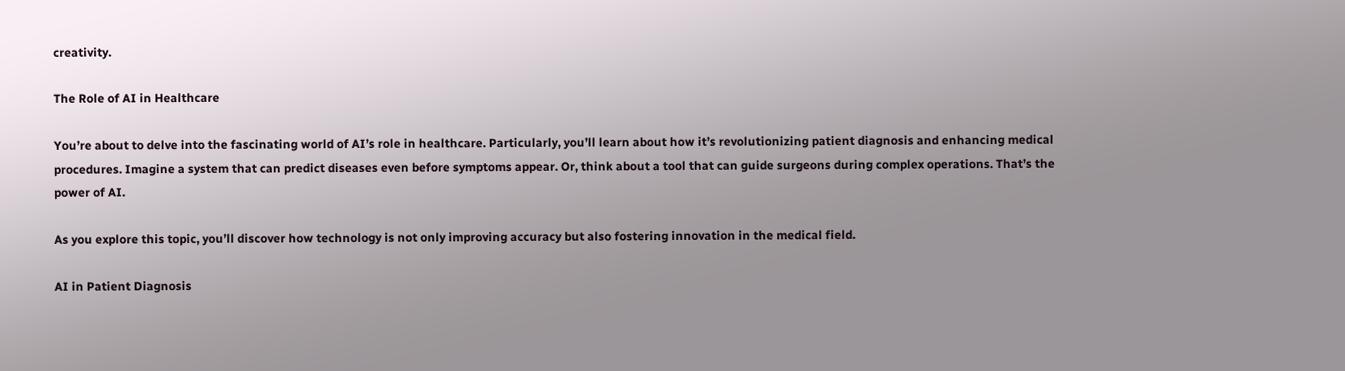creativity.

The Role of AI in Healthcare

You’re about to delve into the fascinating world of AI’s role in healthcare. Particularly, you’ll learn about how it’s revolutionizing patient diagnosis and enhancing medical procedures. Imagine a system that can predict diseases even before symptoms appear. Or, think about a tool that can guide surgeons during complex operations. That’s the power of AI.

As you explore this topic, you’ll discover how technology is not only improving accuracy but also fostering innovation in the medical field.

AI in Patient Diagnosis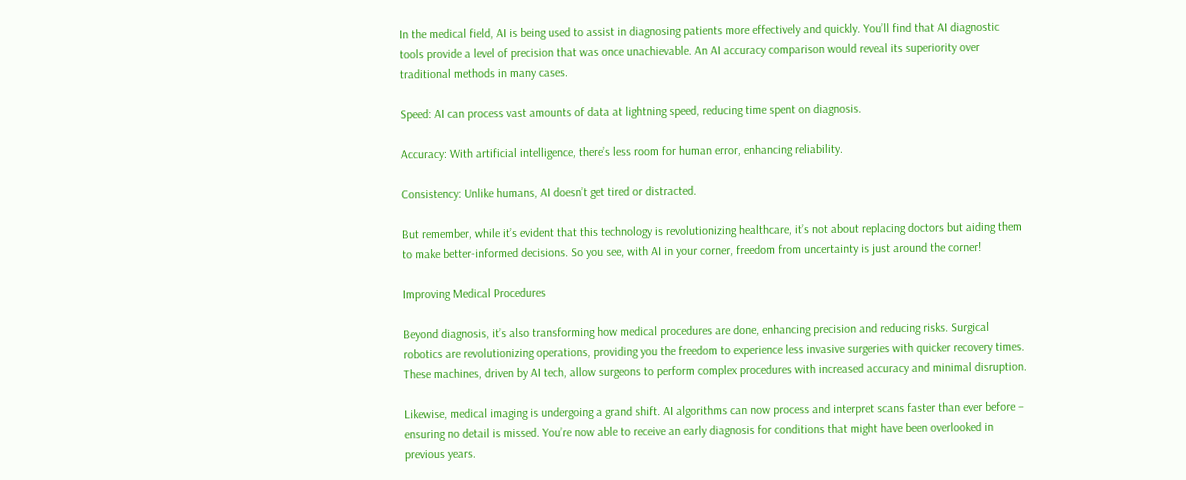In the medical field, AI is being used to assist in diagnosing patients more effectively and quickly. You’ll find that AI diagnostic tools provide a level of precision that was once unachievable. An AI accuracy comparison would reveal its superiority over traditional methods in many cases.

Speed: AI can process vast amounts of data at lightning speed, reducing time spent on diagnosis.

Accuracy: With artificial intelligence, there’s less room for human error, enhancing reliability.

Consistency: Unlike humans, AI doesn’t get tired or distracted.

But remember, while it’s evident that this technology is revolutionizing healthcare, it’s not about replacing doctors but aiding them to make better-informed decisions. So you see, with AI in your corner, freedom from uncertainty is just around the corner!

Improving Medical Procedures

Beyond diagnosis, it’s also transforming how medical procedures are done, enhancing precision and reducing risks. Surgical robotics are revolutionizing operations, providing you the freedom to experience less invasive surgeries with quicker recovery times. These machines, driven by AI tech, allow surgeons to perform complex procedures with increased accuracy and minimal disruption.

Likewise, medical imaging is undergoing a grand shift. AI algorithms can now process and interpret scans faster than ever before – ensuring no detail is missed. You’re now able to receive an early diagnosis for conditions that might have been overlooked in previous years.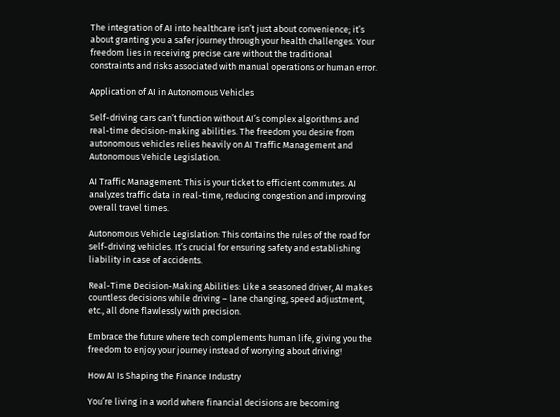The integration of AI into healthcare isn’t just about convenience; it’s about granting you a safer journey through your health challenges. Your freedom lies in receiving precise care without the traditional constraints and risks associated with manual operations or human error.

Application of AI in Autonomous Vehicles

Self-driving cars can’t function without AI’s complex algorithms and real-time decision-making abilities. The freedom you desire from autonomous vehicles relies heavily on AI Traffic Management and Autonomous Vehicle Legislation.

AI Traffic Management: This is your ticket to efficient commutes. AI analyzes traffic data in real-time, reducing congestion and improving overall travel times.

Autonomous Vehicle Legislation: This contains the rules of the road for self-driving vehicles. It’s crucial for ensuring safety and establishing liability in case of accidents.

Real-Time Decision-Making Abilities: Like a seasoned driver, AI makes countless decisions while driving – lane changing, speed adjustment, etc., all done flawlessly with precision.

Embrace the future where tech complements human life, giving you the freedom to enjoy your journey instead of worrying about driving!

How AI Is Shaping the Finance Industry

You’re living in a world where financial decisions are becoming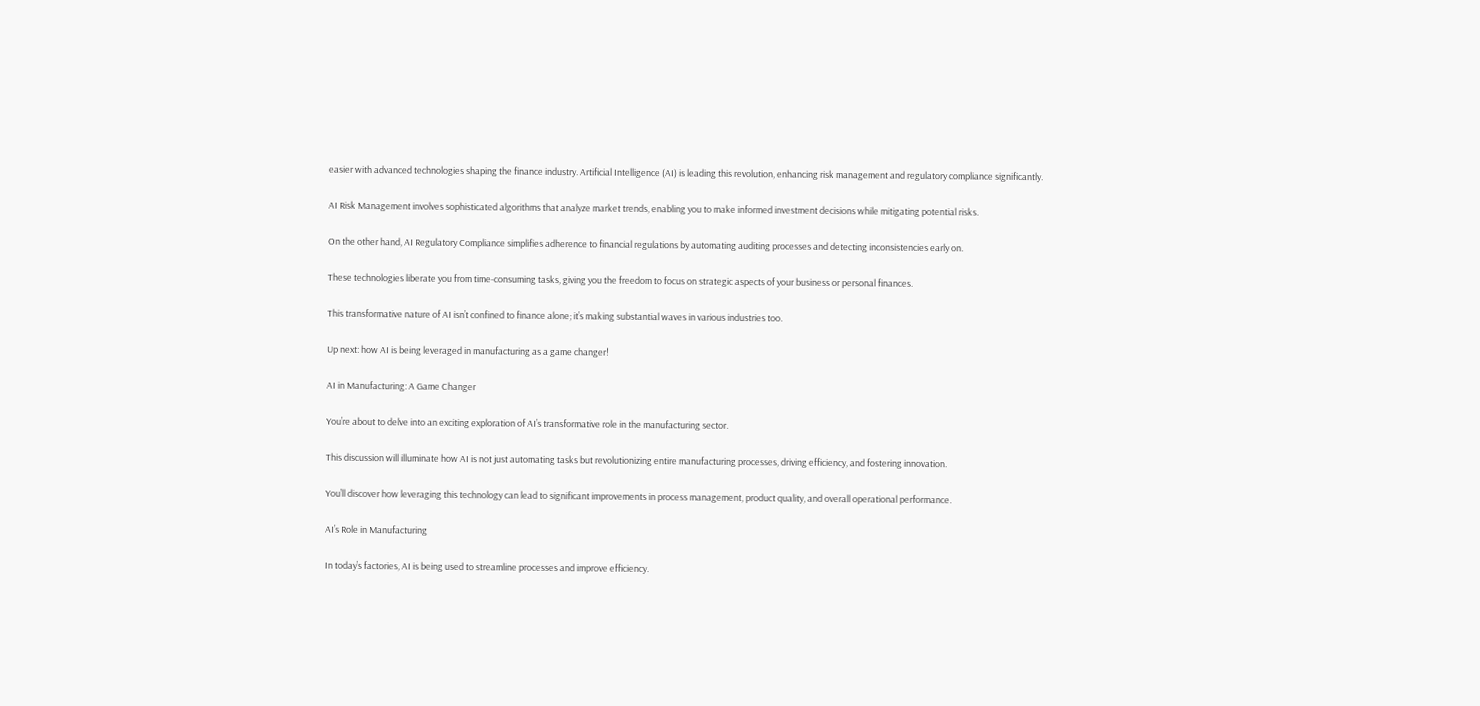easier with advanced technologies shaping the finance industry. Artificial Intelligence (AI) is leading this revolution, enhancing risk management and regulatory compliance significantly.

AI Risk Management involves sophisticated algorithms that analyze market trends, enabling you to make informed investment decisions while mitigating potential risks.

On the other hand, AI Regulatory Compliance simplifies adherence to financial regulations by automating auditing processes and detecting inconsistencies early on.

These technologies liberate you from time-consuming tasks, giving you the freedom to focus on strategic aspects of your business or personal finances.

This transformative nature of AI isn’t confined to finance alone; it’s making substantial waves in various industries too.

Up next: how AI is being leveraged in manufacturing as a game changer!

AI in Manufacturing: A Game Changer

You’re about to delve into an exciting exploration of AI’s transformative role in the manufacturing sector.

This discussion will illuminate how AI is not just automating tasks but revolutionizing entire manufacturing processes, driving efficiency, and fostering innovation.

You’ll discover how leveraging this technology can lead to significant improvements in process management, product quality, and overall operational performance.

AI’s Role in Manufacturing

In today’s factories, AI is being used to streamline processes and improve efficiency.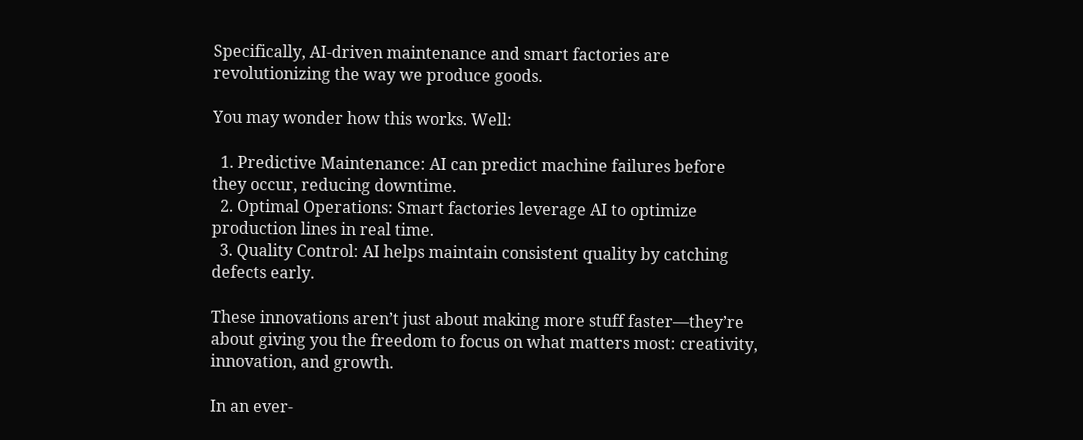Specifically, AI-driven maintenance and smart factories are revolutionizing the way we produce goods.

You may wonder how this works. Well:

  1. Predictive Maintenance: AI can predict machine failures before they occur, reducing downtime.
  2. Optimal Operations: Smart factories leverage AI to optimize production lines in real time.
  3. Quality Control: AI helps maintain consistent quality by catching defects early.

These innovations aren’t just about making more stuff faster—they’re about giving you the freedom to focus on what matters most: creativity, innovation, and growth.

In an ever-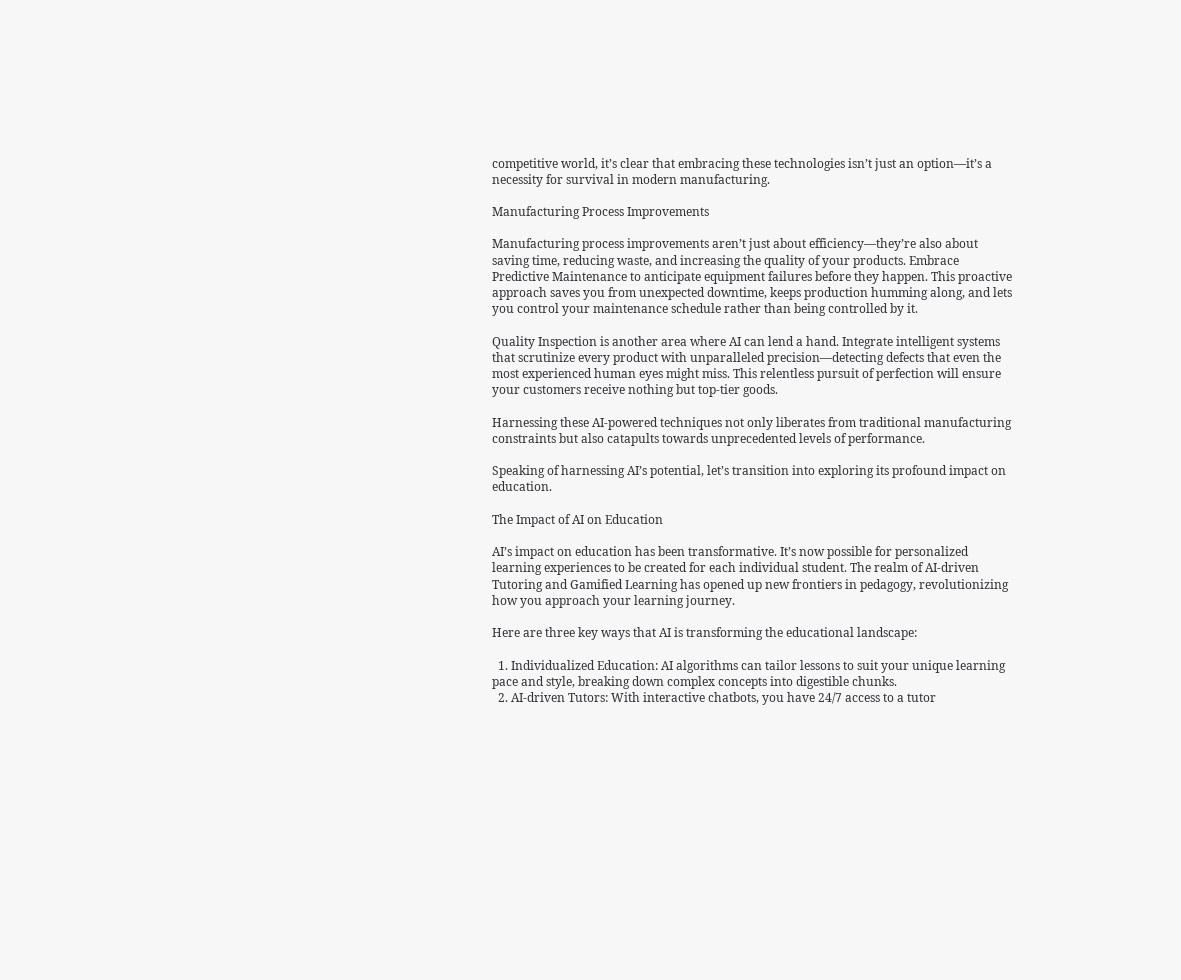competitive world, it’s clear that embracing these technologies isn’t just an option—it’s a necessity for survival in modern manufacturing.

Manufacturing Process Improvements

Manufacturing process improvements aren’t just about efficiency—they’re also about saving time, reducing waste, and increasing the quality of your products. Embrace Predictive Maintenance to anticipate equipment failures before they happen. This proactive approach saves you from unexpected downtime, keeps production humming along, and lets you control your maintenance schedule rather than being controlled by it.

Quality Inspection is another area where AI can lend a hand. Integrate intelligent systems that scrutinize every product with unparalleled precision—detecting defects that even the most experienced human eyes might miss. This relentless pursuit of perfection will ensure your customers receive nothing but top-tier goods.

Harnessing these AI-powered techniques not only liberates from traditional manufacturing constraints but also catapults towards unprecedented levels of performance.

Speaking of harnessing AI’s potential, let’s transition into exploring its profound impact on education.

The Impact of AI on Education

AI’s impact on education has been transformative. It’s now possible for personalized learning experiences to be created for each individual student. The realm of AI-driven Tutoring and Gamified Learning has opened up new frontiers in pedagogy, revolutionizing how you approach your learning journey.

Here are three key ways that AI is transforming the educational landscape:

  1. Individualized Education: AI algorithms can tailor lessons to suit your unique learning pace and style, breaking down complex concepts into digestible chunks.
  2. AI-driven Tutors: With interactive chatbots, you have 24/7 access to a tutor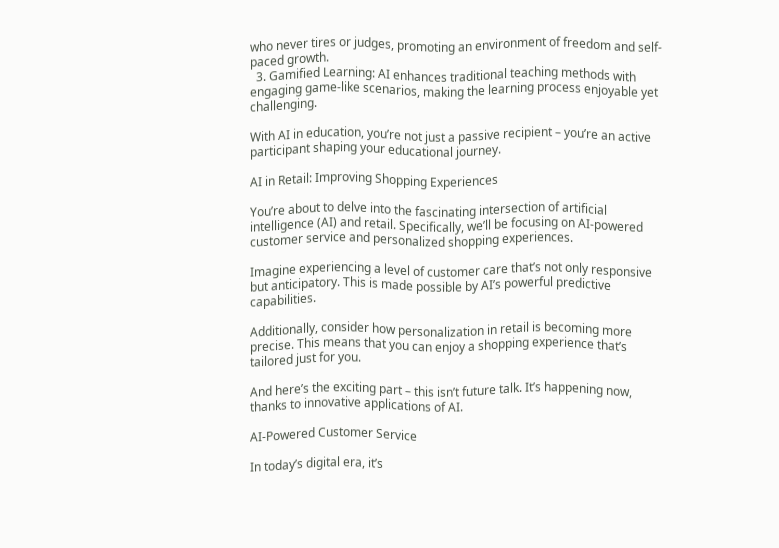who never tires or judges, promoting an environment of freedom and self-paced growth.
  3. Gamified Learning: AI enhances traditional teaching methods with engaging game-like scenarios, making the learning process enjoyable yet challenging.

With AI in education, you’re not just a passive recipient – you’re an active participant shaping your educational journey.

AI in Retail: Improving Shopping Experiences

You’re about to delve into the fascinating intersection of artificial intelligence (AI) and retail. Specifically, we’ll be focusing on AI-powered customer service and personalized shopping experiences.

Imagine experiencing a level of customer care that’s not only responsive but anticipatory. This is made possible by AI’s powerful predictive capabilities.

Additionally, consider how personalization in retail is becoming more precise. This means that you can enjoy a shopping experience that’s tailored just for you.

And here’s the exciting part – this isn’t future talk. It’s happening now, thanks to innovative applications of AI.

AI-Powered Customer Service

In today’s digital era, it’s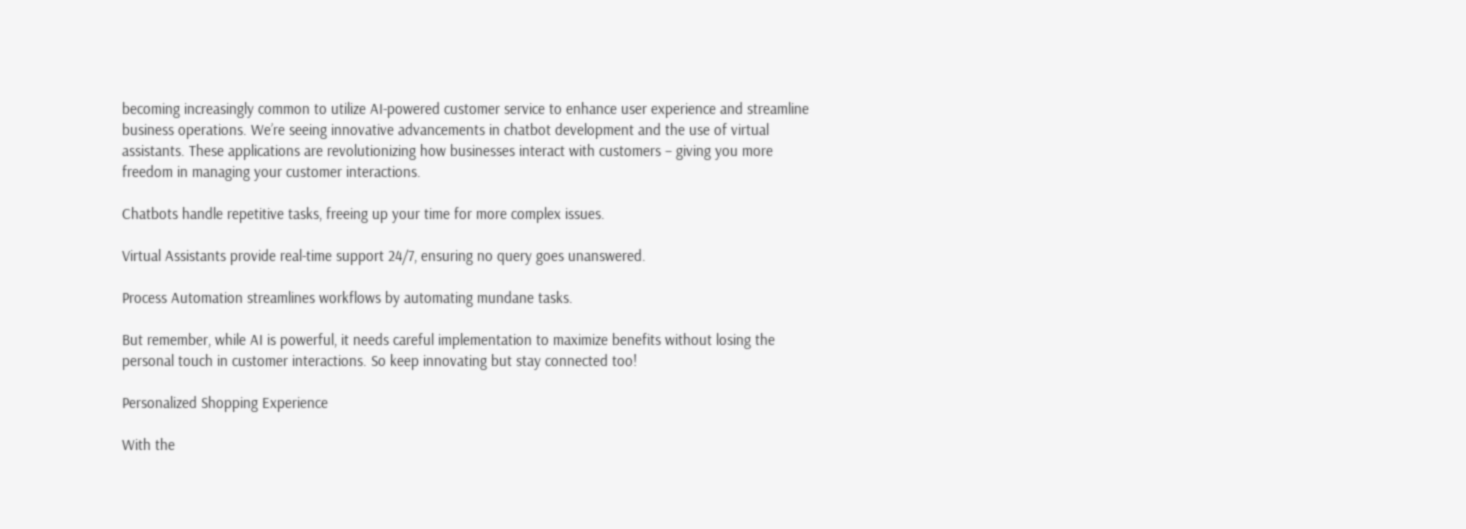becoming increasingly common to utilize AI-powered customer service to enhance user experience and streamline business operations. We’re seeing innovative advancements in chatbot development and the use of virtual assistants. These applications are revolutionizing how businesses interact with customers – giving you more freedom in managing your customer interactions.

Chatbots handle repetitive tasks, freeing up your time for more complex issues.

Virtual Assistants provide real-time support 24/7, ensuring no query goes unanswered.

Process Automation streamlines workflows by automating mundane tasks.

But remember, while AI is powerful, it needs careful implementation to maximize benefits without losing the personal touch in customer interactions. So keep innovating but stay connected too!

Personalized Shopping Experience

With the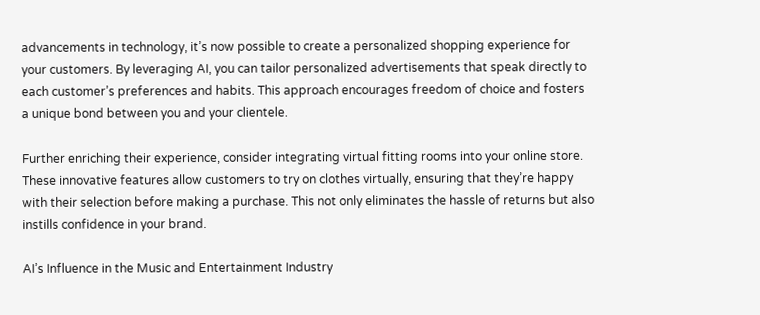advancements in technology, it’s now possible to create a personalized shopping experience for your customers. By leveraging AI, you can tailor personalized advertisements that speak directly to each customer’s preferences and habits. This approach encourages freedom of choice and fosters a unique bond between you and your clientele.

Further enriching their experience, consider integrating virtual fitting rooms into your online store. These innovative features allow customers to try on clothes virtually, ensuring that they’re happy with their selection before making a purchase. This not only eliminates the hassle of returns but also instills confidence in your brand.

AI’s Influence in the Music and Entertainment Industry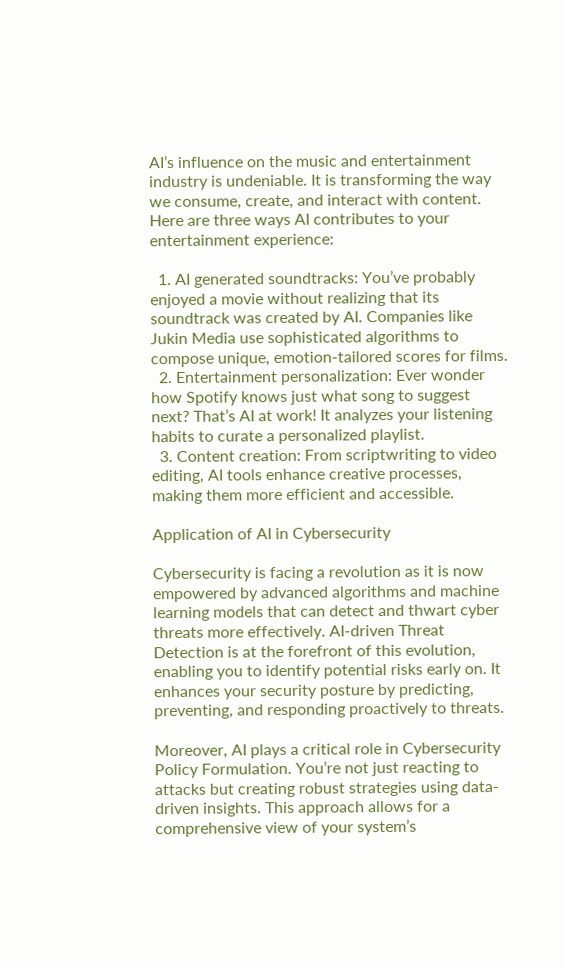AI’s influence on the music and entertainment industry is undeniable. It is transforming the way we consume, create, and interact with content. Here are three ways AI contributes to your entertainment experience:

  1. AI generated soundtracks: You’ve probably enjoyed a movie without realizing that its soundtrack was created by AI. Companies like Jukin Media use sophisticated algorithms to compose unique, emotion-tailored scores for films.
  2. Entertainment personalization: Ever wonder how Spotify knows just what song to suggest next? That’s AI at work! It analyzes your listening habits to curate a personalized playlist.
  3. Content creation: From scriptwriting to video editing, AI tools enhance creative processes, making them more efficient and accessible.

Application of AI in Cybersecurity

Cybersecurity is facing a revolution as it is now empowered by advanced algorithms and machine learning models that can detect and thwart cyber threats more effectively. AI-driven Threat Detection is at the forefront of this evolution, enabling you to identify potential risks early on. It enhances your security posture by predicting, preventing, and responding proactively to threats.

Moreover, AI plays a critical role in Cybersecurity Policy Formulation. You’re not just reacting to attacks but creating robust strategies using data-driven insights. This approach allows for a comprehensive view of your system’s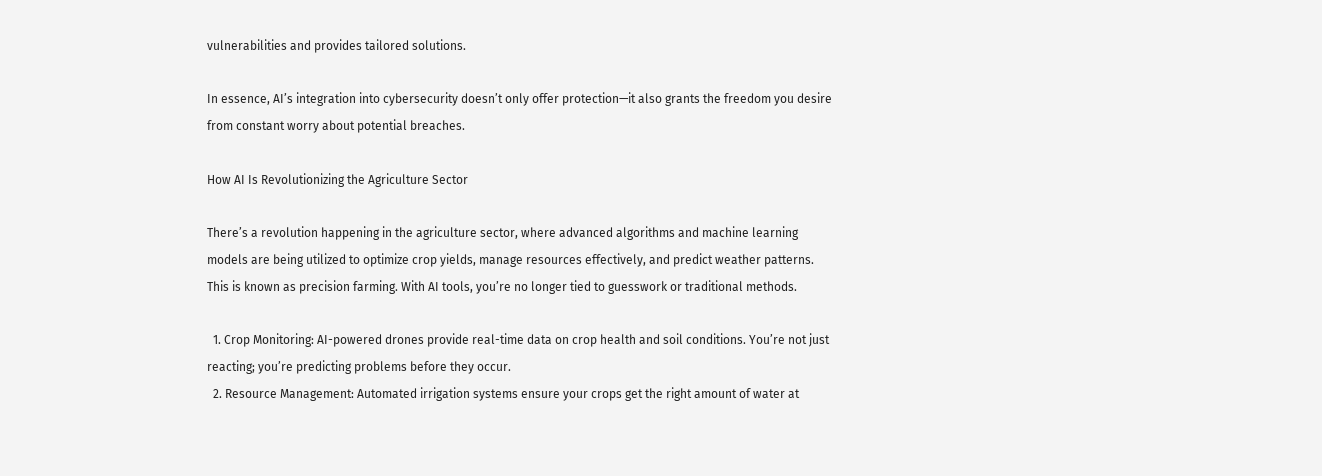vulnerabilities and provides tailored solutions.

In essence, AI’s integration into cybersecurity doesn’t only offer protection—it also grants the freedom you desire from constant worry about potential breaches.

How AI Is Revolutionizing the Agriculture Sector

There’s a revolution happening in the agriculture sector, where advanced algorithms and machine learning models are being utilized to optimize crop yields, manage resources effectively, and predict weather patterns. This is known as precision farming. With AI tools, you’re no longer tied to guesswork or traditional methods.

  1. Crop Monitoring: AI-powered drones provide real-time data on crop health and soil conditions. You’re not just reacting; you’re predicting problems before they occur.
  2. Resource Management: Automated irrigation systems ensure your crops get the right amount of water at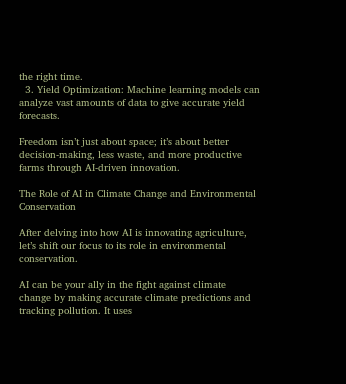the right time.
  3. Yield Optimization: Machine learning models can analyze vast amounts of data to give accurate yield forecasts.

Freedom isn’t just about space; it’s about better decision-making, less waste, and more productive farms through AI-driven innovation.

The Role of AI in Climate Change and Environmental Conservation

After delving into how AI is innovating agriculture, let’s shift our focus to its role in environmental conservation.

AI can be your ally in the fight against climate change by making accurate climate predictions and tracking pollution. It uses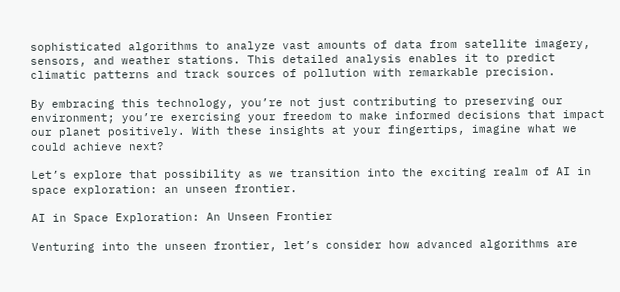sophisticated algorithms to analyze vast amounts of data from satellite imagery, sensors, and weather stations. This detailed analysis enables it to predict climatic patterns and track sources of pollution with remarkable precision.

By embracing this technology, you’re not just contributing to preserving our environment; you’re exercising your freedom to make informed decisions that impact our planet positively. With these insights at your fingertips, imagine what we could achieve next?

Let’s explore that possibility as we transition into the exciting realm of AI in space exploration: an unseen frontier.

AI in Space Exploration: An Unseen Frontier

Venturing into the unseen frontier, let’s consider how advanced algorithms are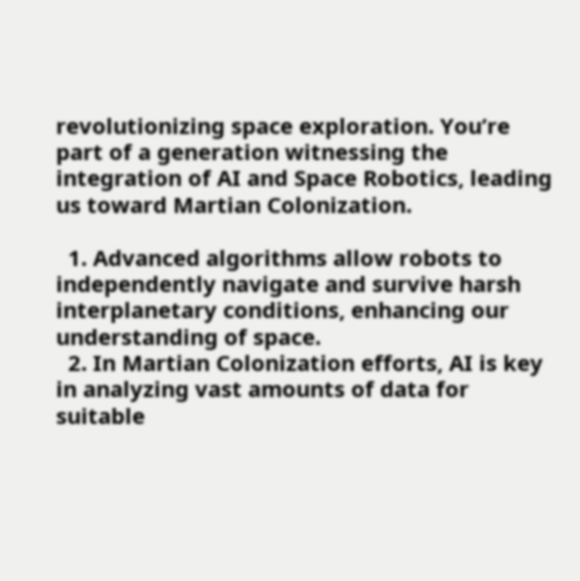revolutionizing space exploration. You’re part of a generation witnessing the integration of AI and Space Robotics, leading us toward Martian Colonization.

  1. Advanced algorithms allow robots to independently navigate and survive harsh interplanetary conditions, enhancing our understanding of space.
  2. In Martian Colonization efforts, AI is key in analyzing vast amounts of data for suitable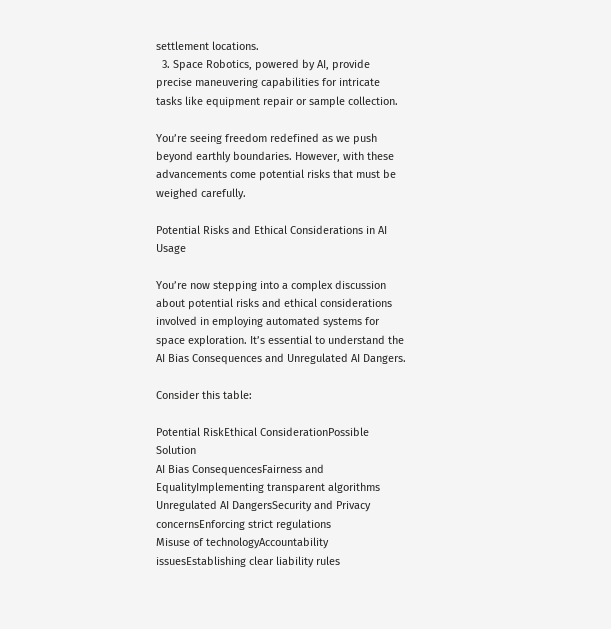settlement locations.
  3. Space Robotics, powered by AI, provide precise maneuvering capabilities for intricate tasks like equipment repair or sample collection.

You’re seeing freedom redefined as we push beyond earthly boundaries. However, with these advancements come potential risks that must be weighed carefully.

Potential Risks and Ethical Considerations in AI Usage

You’re now stepping into a complex discussion about potential risks and ethical considerations involved in employing automated systems for space exploration. It’s essential to understand the AI Bias Consequences and Unregulated AI Dangers.

Consider this table:

Potential RiskEthical ConsiderationPossible Solution
AI Bias ConsequencesFairness and EqualityImplementing transparent algorithms
Unregulated AI DangersSecurity and Privacy concernsEnforcing strict regulations
Misuse of technologyAccountability issuesEstablishing clear liability rules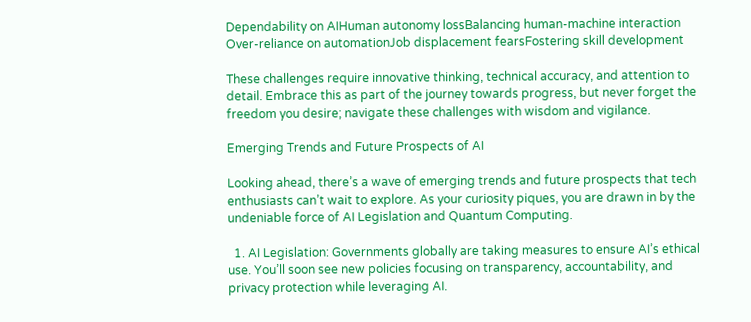Dependability on AIHuman autonomy lossBalancing human-machine interaction
Over-reliance on automationJob displacement fearsFostering skill development

These challenges require innovative thinking, technical accuracy, and attention to detail. Embrace this as part of the journey towards progress, but never forget the freedom you desire; navigate these challenges with wisdom and vigilance.

Emerging Trends and Future Prospects of AI

Looking ahead, there’s a wave of emerging trends and future prospects that tech enthusiasts can’t wait to explore. As your curiosity piques, you are drawn in by the undeniable force of AI Legislation and Quantum Computing.

  1. AI Legislation: Governments globally are taking measures to ensure AI’s ethical use. You’ll soon see new policies focusing on transparency, accountability, and privacy protection while leveraging AI.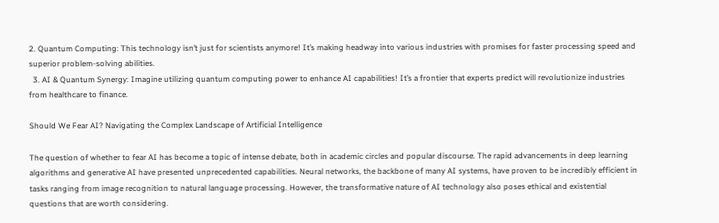2. Quantum Computing: This technology isn’t just for scientists anymore! It’s making headway into various industries with promises for faster processing speed and superior problem-solving abilities.
  3. AI & Quantum Synergy: Imagine utilizing quantum computing power to enhance AI capabilities! It’s a frontier that experts predict will revolutionize industries from healthcare to finance.

Should We Fear AI? Navigating the Complex Landscape of Artificial Intelligence

The question of whether to fear AI has become a topic of intense debate, both in academic circles and popular discourse. The rapid advancements in deep learning algorithms and generative AI have presented unprecedented capabilities. Neural networks, the backbone of many AI systems, have proven to be incredibly efficient in tasks ranging from image recognition to natural language processing. However, the transformative nature of AI technology also poses ethical and existential questions that are worth considering.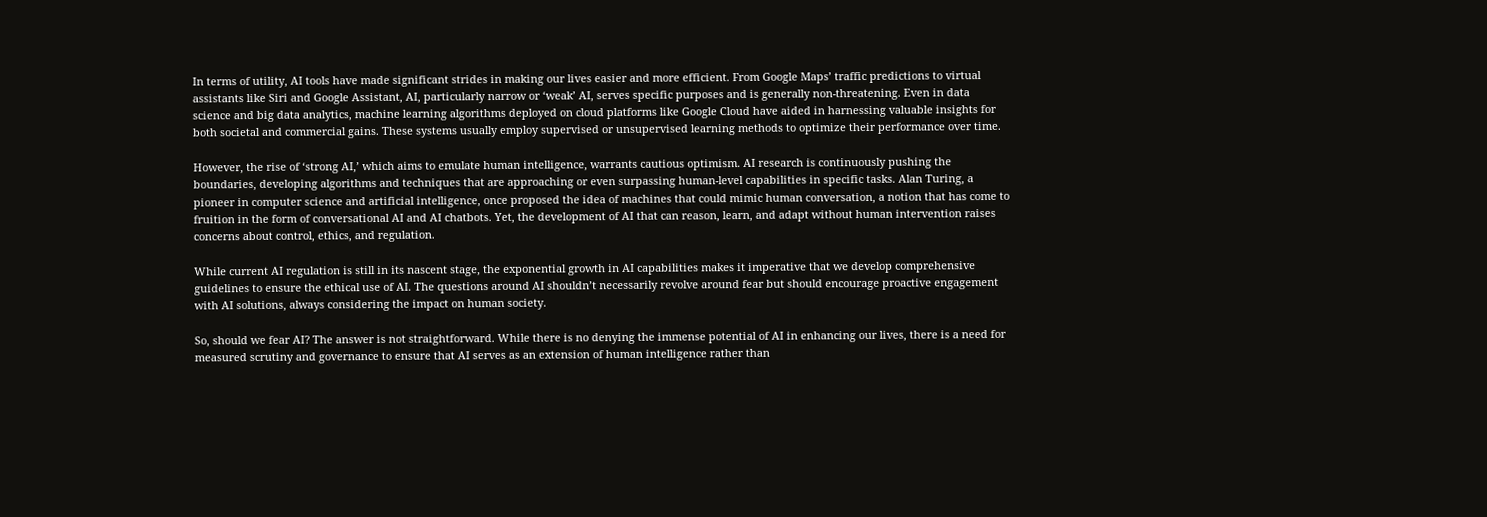In terms of utility, AI tools have made significant strides in making our lives easier and more efficient. From Google Maps’ traffic predictions to virtual assistants like Siri and Google Assistant, AI, particularly narrow or ‘weak’ AI, serves specific purposes and is generally non-threatening. Even in data science and big data analytics, machine learning algorithms deployed on cloud platforms like Google Cloud have aided in harnessing valuable insights for both societal and commercial gains. These systems usually employ supervised or unsupervised learning methods to optimize their performance over time.

However, the rise of ‘strong AI,’ which aims to emulate human intelligence, warrants cautious optimism. AI research is continuously pushing the boundaries, developing algorithms and techniques that are approaching or even surpassing human-level capabilities in specific tasks. Alan Turing, a pioneer in computer science and artificial intelligence, once proposed the idea of machines that could mimic human conversation, a notion that has come to fruition in the form of conversational AI and AI chatbots. Yet, the development of AI that can reason, learn, and adapt without human intervention raises concerns about control, ethics, and regulation.

While current AI regulation is still in its nascent stage, the exponential growth in AI capabilities makes it imperative that we develop comprehensive guidelines to ensure the ethical use of AI. The questions around AI shouldn’t necessarily revolve around fear but should encourage proactive engagement with AI solutions, always considering the impact on human society.

So, should we fear AI? The answer is not straightforward. While there is no denying the immense potential of AI in enhancing our lives, there is a need for measured scrutiny and governance to ensure that AI serves as an extension of human intelligence rather than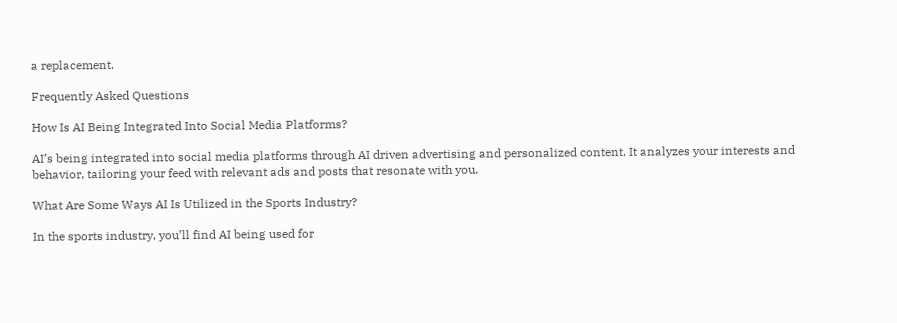a replacement.

Frequently Asked Questions

How Is AI Being Integrated Into Social Media Platforms?

AI’s being integrated into social media platforms through AI driven advertising and personalized content. It analyzes your interests and behavior, tailoring your feed with relevant ads and posts that resonate with you.

What Are Some Ways AI Is Utilized in the Sports Industry?

In the sports industry, you’ll find AI being used for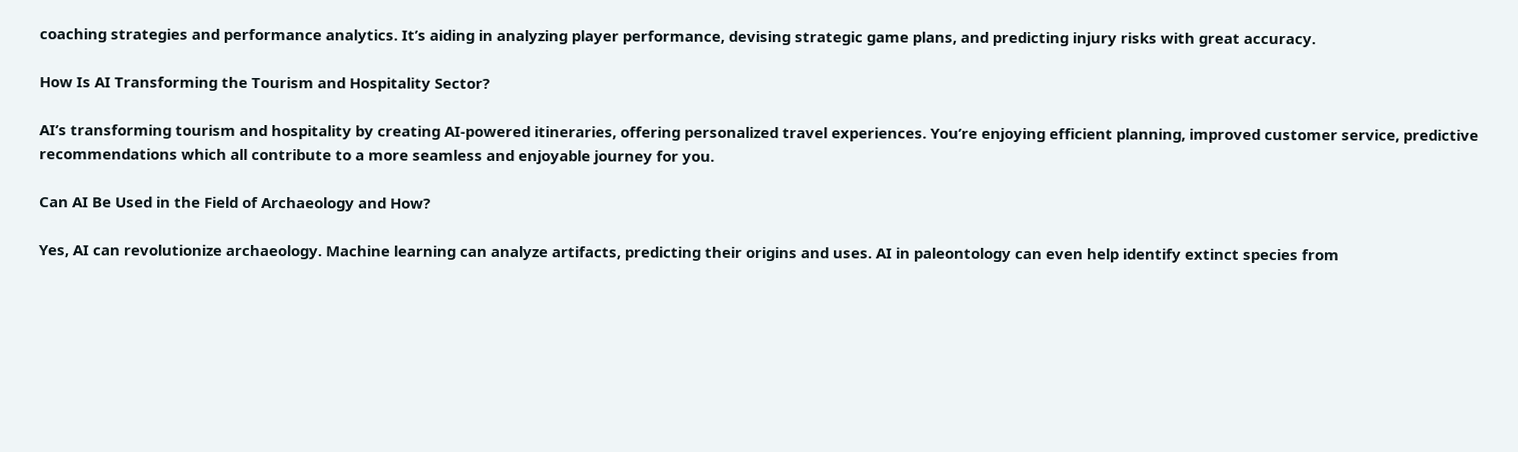coaching strategies and performance analytics. It’s aiding in analyzing player performance, devising strategic game plans, and predicting injury risks with great accuracy.

How Is AI Transforming the Tourism and Hospitality Sector?

AI’s transforming tourism and hospitality by creating AI-powered itineraries, offering personalized travel experiences. You’re enjoying efficient planning, improved customer service, predictive recommendations which all contribute to a more seamless and enjoyable journey for you.

Can AI Be Used in the Field of Archaeology and How?

Yes, AI can revolutionize archaeology. Machine learning can analyze artifacts, predicting their origins and uses. AI in paleontology can even help identify extinct species from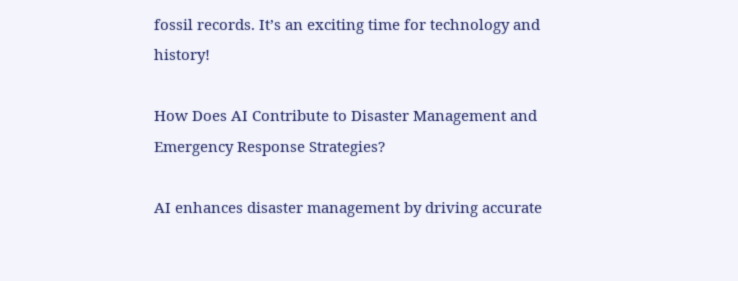fossil records. It’s an exciting time for technology and history!

How Does AI Contribute to Disaster Management and Emergency Response Strategies?

AI enhances disaster management by driving accurate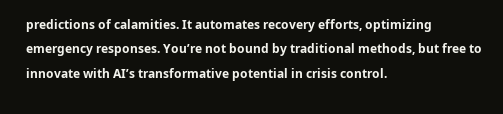predictions of calamities. It automates recovery efforts, optimizing emergency responses. You’re not bound by traditional methods, but free to innovate with AI’s transformative potential in crisis control.